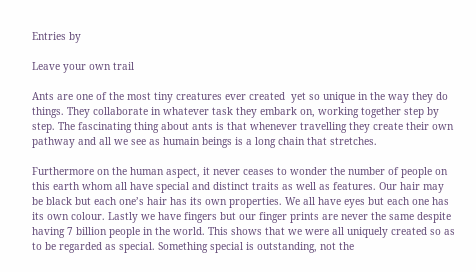Entries by

Leave your own trail

Ants are one of the most tiny creatures ever created  yet so unique in the way they do things. They collaborate in whatever task they embark on, working together step by step. The fascinating thing about ants is that whenever travelling they create their own pathway and all we see as humain beings is a long chain that stretches.

Furthermore on the human aspect, it never ceases to wonder the number of people on this earth whom all have special and distinct traits as well as features. Our hair may be black but each one’s hair has its own properties. We all have eyes but each one has its own colour. Lastly we have fingers but our finger prints are never the same despite having 7 billion people in the world. This shows that we were all uniquely created so as to be regarded as special. Something special is outstanding, not the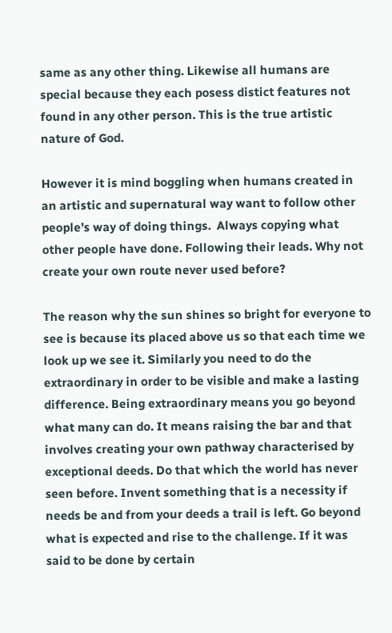same as any other thing. Likewise all humans are special because they each posess distict features not found in any other person. This is the true artistic nature of God.

However it is mind boggling when humans created in an artistic and supernatural way want to follow other people’s way of doing things.  Always copying what other people have done. Following their leads. Why not create your own route never used before?

The reason why the sun shines so bright for everyone to see is because its placed above us so that each time we look up we see it. Similarly you need to do the extraordinary in order to be visible and make a lasting difference. Being extraordinary means you go beyond what many can do. It means raising the bar and that involves creating your own pathway characterised by  exceptional deeds. Do that which the world has never seen before. Invent something that is a necessity if needs be and from your deeds a trail is left. Go beyond what is expected and rise to the challenge. If it was said to be done by certain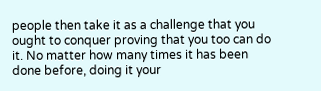people then take it as a challenge that you ought to conquer proving that you too can do it. No matter how many times it has been done before, doing it your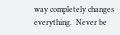way completely changes everything.  Never be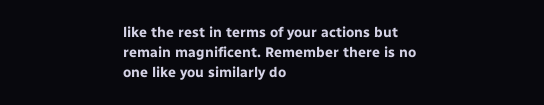like the rest in terms of your actions but remain magnificent. Remember there is no one like you similarly do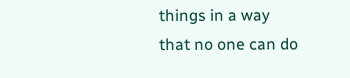things in a way that no one can do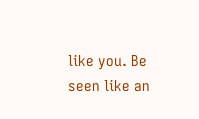like you. Be seen like an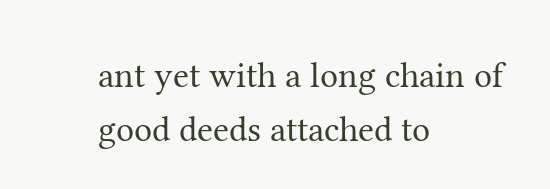ant yet with a long chain of good deeds attached to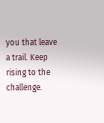you that leave a trail. Keep rising to the challenge.